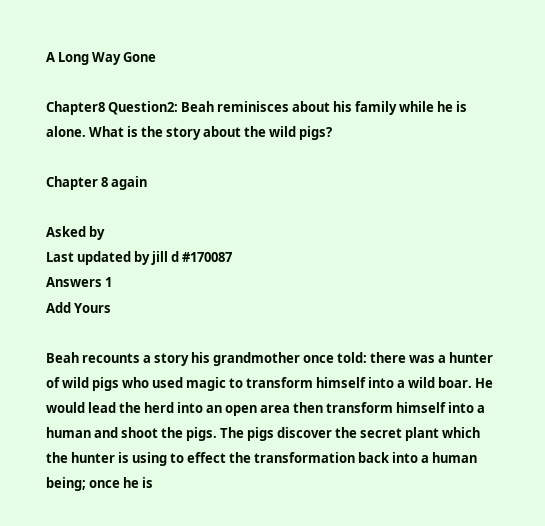A Long Way Gone

Chapter8 Question2: Beah reminisces about his family while he is alone. What is the story about the wild pigs?

Chapter 8 again

Asked by
Last updated by jill d #170087
Answers 1
Add Yours

Beah recounts a story his grandmother once told: there was a hunter of wild pigs who used magic to transform himself into a wild boar. He would lead the herd into an open area then transform himself into a human and shoot the pigs. The pigs discover the secret plant which the hunter is using to effect the transformation back into a human being; once he is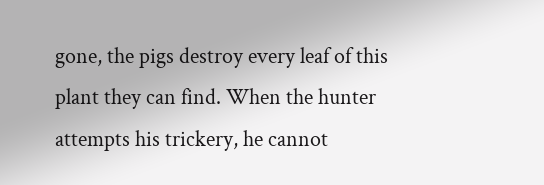gone, the pigs destroy every leaf of this plant they can find. When the hunter attempts his trickery, he cannot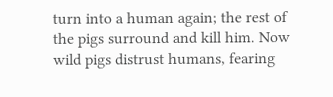turn into a human again; the rest of the pigs surround and kill him. Now wild pigs distrust humans, fearing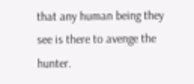that any human being they see is there to avenge the hunter.